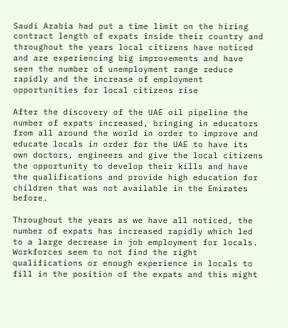Saudi Arabia had put a time limit on the hiring contract length of expats inside their country and throughout the years local citizens have noticed and are experiencing big improvements and have seen the number of unemployment range reduce rapidly and the increase of employment opportunities for local citizens rise

After the discovery of the UAE oil pipeline the number of expats increased, bringing in educators from all around the world in order to improve and educate locals in order for the UAE to have its own doctors, engineers and give the local citizens the opportunity to develop their kills and have the qualifications and provide high education for children that was not available in the Emirates before.

Throughout the years as we have all noticed, the number of expats has increased rapidly which led to a large decrease in job employment for locals. Workforces seem to not find the right qualifications or enough experience in locals to fill in the position of the expats and this might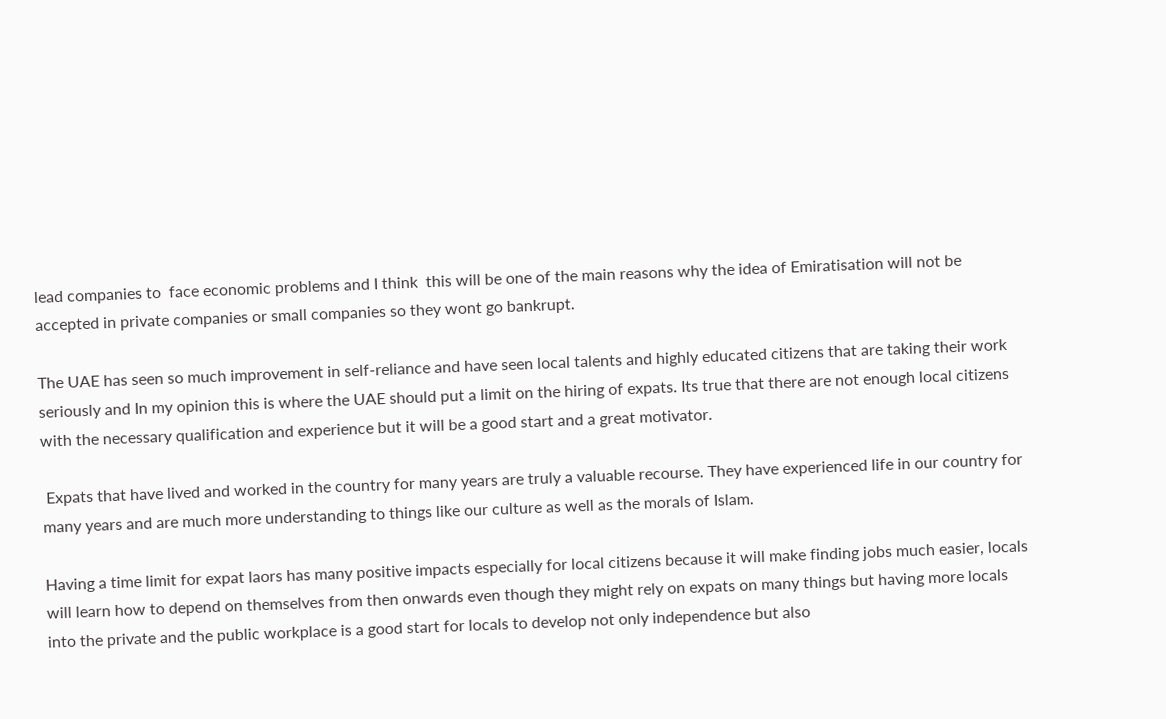lead companies to  face economic problems and I think  this will be one of the main reasons why the idea of Emiratisation will not be accepted in private companies or small companies so they wont go bankrupt.

The UAE has seen so much improvement in self-reliance and have seen local talents and highly educated citizens that are taking their work seriously and In my opinion this is where the UAE should put a limit on the hiring of expats. Its true that there are not enough local citizens with the necessary qualification and experience but it will be a good start and a great motivator.

 Expats that have lived and worked in the country for many years are truly a valuable recourse. They have experienced life in our country for many years and are much more understanding to things like our culture as well as the morals of Islam.

Having a time limit for expat laors has many positive impacts especially for local citizens because it will make finding jobs much easier, locals will learn how to depend on themselves from then onwards even though they might rely on expats on many things but having more locals into the private and the public workplace is a good start for locals to develop not only independence but also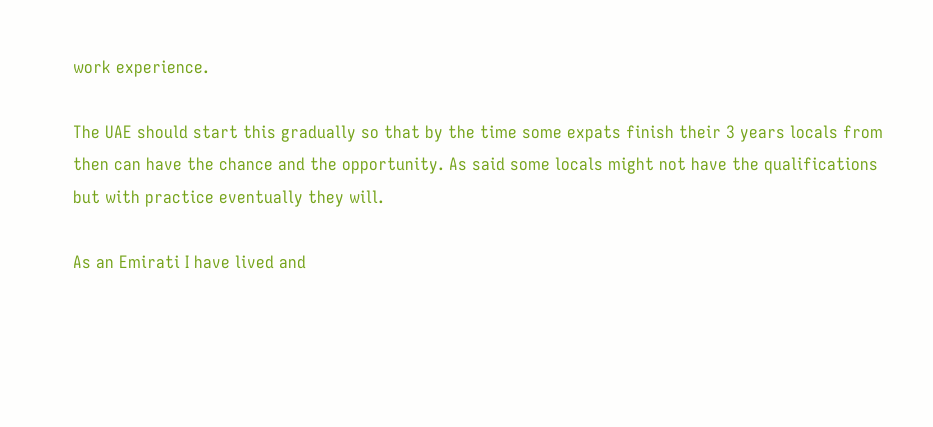work experience.

The UAE should start this gradually so that by the time some expats finish their 3 years locals from then can have the chance and the opportunity. As said some locals might not have the qualifications but with practice eventually they will.

As an Emirati I have lived and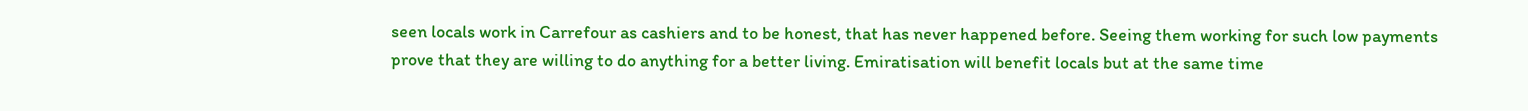seen locals work in Carrefour as cashiers and to be honest, that has never happened before. Seeing them working for such low payments prove that they are willing to do anything for a better living. Emiratisation will benefit locals but at the same time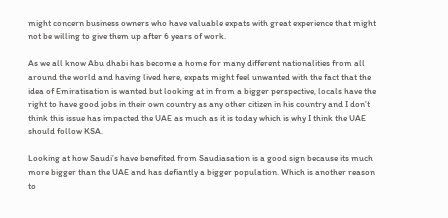might concern business owners who have valuable expats with great experience that might not be willing to give them up after 6 years of work.

As we all know Abu dhabi has become a home for many different nationalities from all around the world and having lived here, expats might feel unwanted with the fact that the idea of Emiratisation is wanted but looking at in from a bigger perspective, locals have the right to have good jobs in their own country as any other citizen in his country and I don’t think this issue has impacted the UAE as much as it is today which is why I think the UAE should follow KSA.

Looking at how Saudi’s have benefited from Saudiasation is a good sign because its much more bigger than the UAE and has defiantly a bigger population. Which is another reason to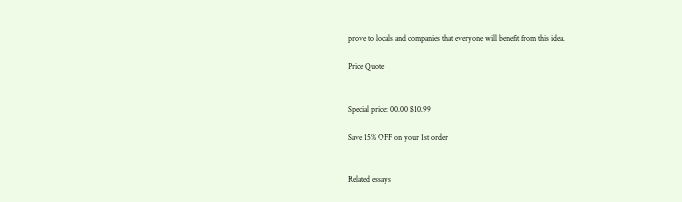prove to locals and companies that everyone will benefit from this idea.

Price Quote


Special price: 00.00 $10.99

Save 15% OFF on your 1st order


Related essays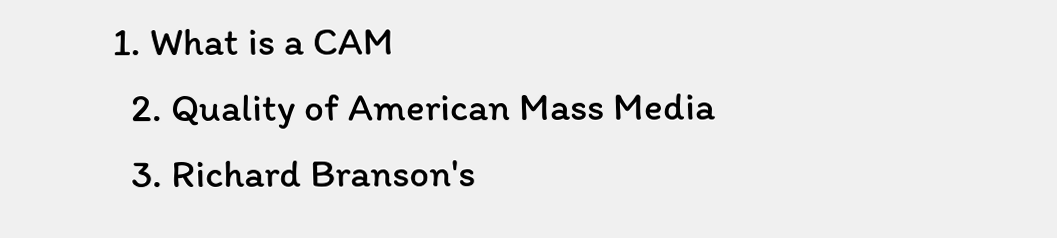1. What is a CAM
  2. Quality of American Mass Media
  3. Richard Branson's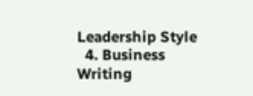Leadership Style
  4. Business Writing